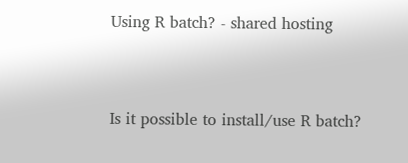Using R batch? - shared hosting


Is it possible to install/use R batch?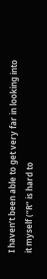I haven’t been able to get very far in looking into it myself (“R” is hard to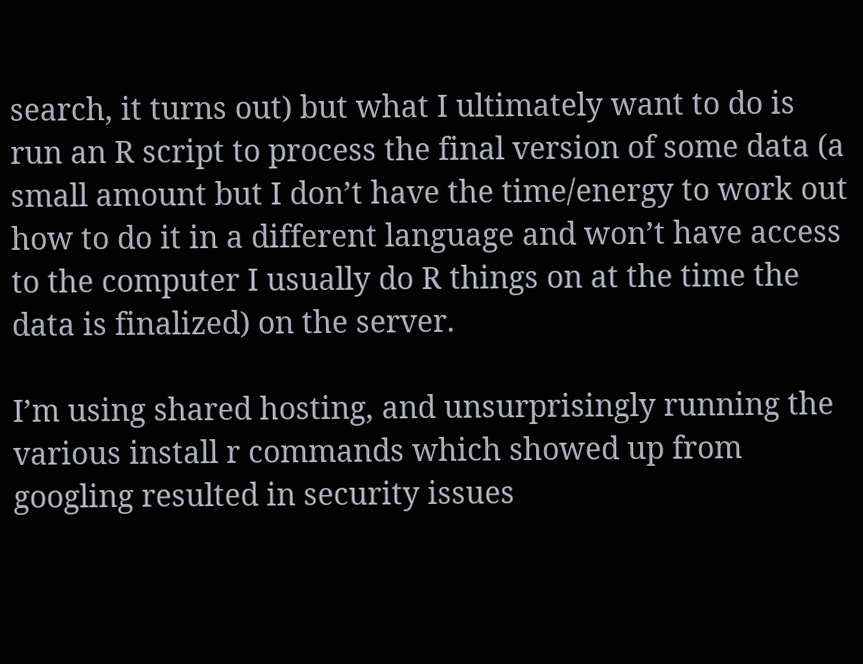search, it turns out) but what I ultimately want to do is run an R script to process the final version of some data (a small amount but I don’t have the time/energy to work out how to do it in a different language and won’t have access to the computer I usually do R things on at the time the data is finalized) on the server.

I’m using shared hosting, and unsurprisingly running the various install r commands which showed up from googling resulted in security issues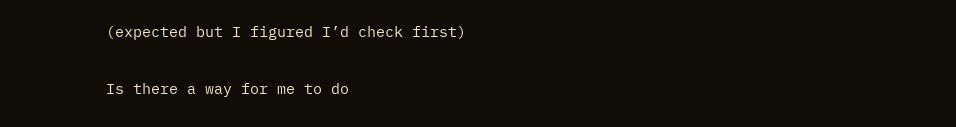(expected but I figured I’d check first)

Is there a way for me to do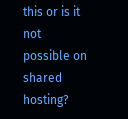this or is it not possible on shared hosting?